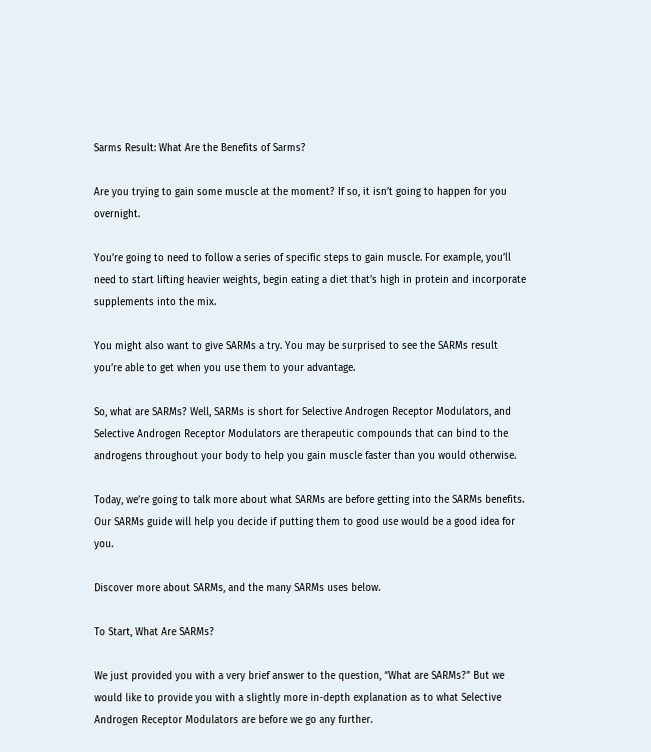Sarms Result: What Are the Benefits of Sarms?

Are you trying to gain some muscle at the moment? If so, it isn’t going to happen for you overnight.

You’re going to need to follow a series of specific steps to gain muscle. For example, you’ll need to start lifting heavier weights, begin eating a diet that’s high in protein and incorporate supplements into the mix.

You might also want to give SARMs a try. You may be surprised to see the SARMs result you’re able to get when you use them to your advantage.

So, what are SARMs? Well, SARMs is short for Selective Androgen Receptor Modulators, and Selective Androgen Receptor Modulators are therapeutic compounds that can bind to the androgens throughout your body to help you gain muscle faster than you would otherwise.

Today, we’re going to talk more about what SARMs are before getting into the SARMs benefits. Our SARMs guide will help you decide if putting them to good use would be a good idea for you.

Discover more about SARMs, and the many SARMs uses below.

To Start, What Are SARMs?

We just provided you with a very brief answer to the question, “What are SARMs?” But we would like to provide you with a slightly more in-depth explanation as to what Selective Androgen Receptor Modulators are before we go any further.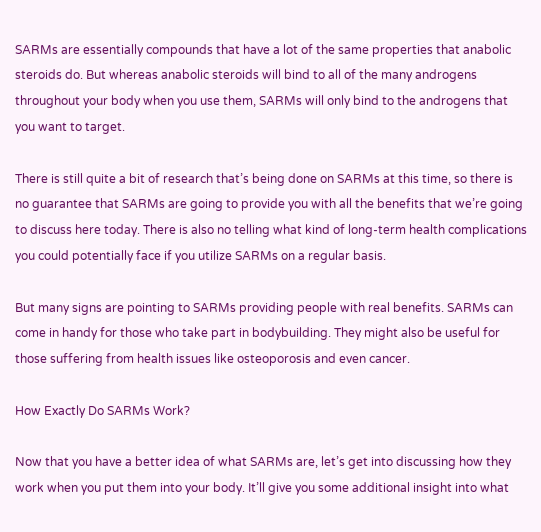SARMs are essentially compounds that have a lot of the same properties that anabolic steroids do. But whereas anabolic steroids will bind to all of the many androgens throughout your body when you use them, SARMs will only bind to the androgens that you want to target.

There is still quite a bit of research that’s being done on SARMs at this time, so there is no guarantee that SARMs are going to provide you with all the benefits that we’re going to discuss here today. There is also no telling what kind of long-term health complications you could potentially face if you utilize SARMs on a regular basis.

But many signs are pointing to SARMs providing people with real benefits. SARMs can come in handy for those who take part in bodybuilding. They might also be useful for those suffering from health issues like osteoporosis and even cancer.

How Exactly Do SARMs Work?

Now that you have a better idea of what SARMs are, let’s get into discussing how they work when you put them into your body. It’ll give you some additional insight into what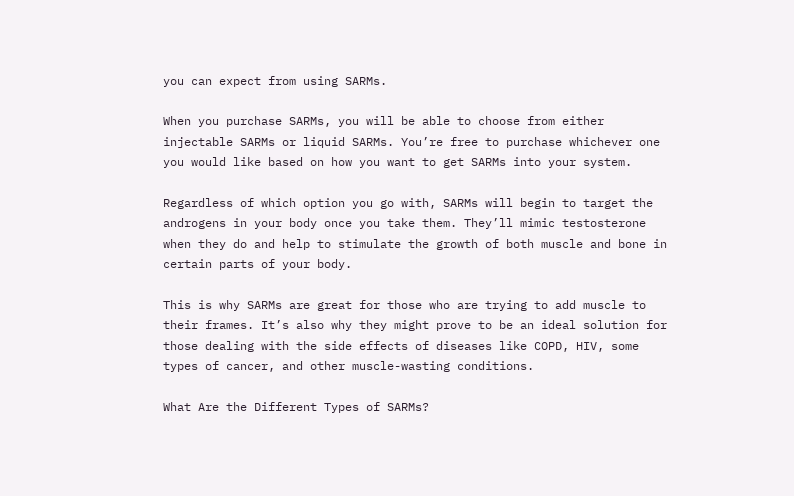you can expect from using SARMs.

When you purchase SARMs, you will be able to choose from either injectable SARMs or liquid SARMs. You’re free to purchase whichever one you would like based on how you want to get SARMs into your system.

Regardless of which option you go with, SARMs will begin to target the androgens in your body once you take them. They’ll mimic testosterone when they do and help to stimulate the growth of both muscle and bone in certain parts of your body.

This is why SARMs are great for those who are trying to add muscle to their frames. It’s also why they might prove to be an ideal solution for those dealing with the side effects of diseases like COPD, HIV, some types of cancer, and other muscle-wasting conditions.

What Are the Different Types of SARMs?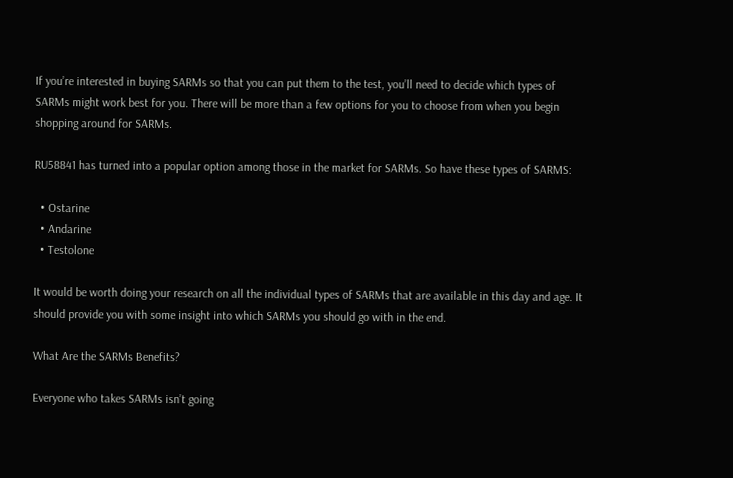If you’re interested in buying SARMs so that you can put them to the test, you’ll need to decide which types of SARMs might work best for you. There will be more than a few options for you to choose from when you begin shopping around for SARMs.

RU58841 has turned into a popular option among those in the market for SARMs. So have these types of SARMS:

  • Ostarine
  • Andarine
  • Testolone

It would be worth doing your research on all the individual types of SARMs that are available in this day and age. It should provide you with some insight into which SARMs you should go with in the end.

What Are the SARMs Benefits?

Everyone who takes SARMs isn’t going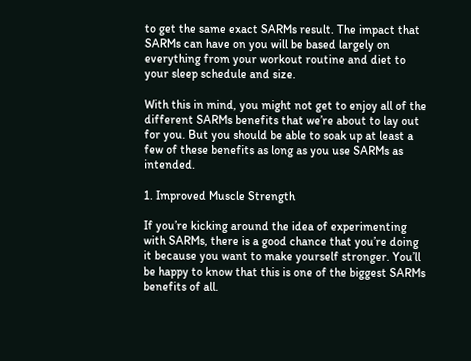to get the same exact SARMs result. The impact that SARMs can have on you will be based largely on everything from your workout routine and diet to your sleep schedule and size.

With this in mind, you might not get to enjoy all of the different SARMs benefits that we’re about to lay out for you. But you should be able to soak up at least a few of these benefits as long as you use SARMs as intended.

1. Improved Muscle Strength

If you’re kicking around the idea of experimenting with SARMs, there is a good chance that you’re doing it because you want to make yourself stronger. You’ll be happy to know that this is one of the biggest SARMs benefits of all.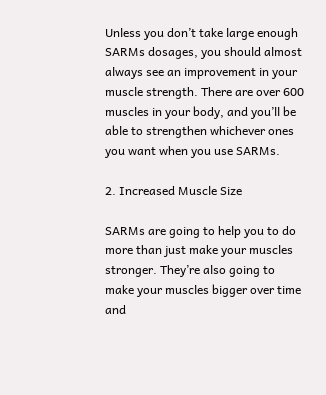Unless you don’t take large enough SARMs dosages, you should almost always see an improvement in your muscle strength. There are over 600 muscles in your body, and you’ll be able to strengthen whichever ones you want when you use SARMs.

2. Increased Muscle Size

SARMs are going to help you to do more than just make your muscles stronger. They’re also going to make your muscles bigger over time and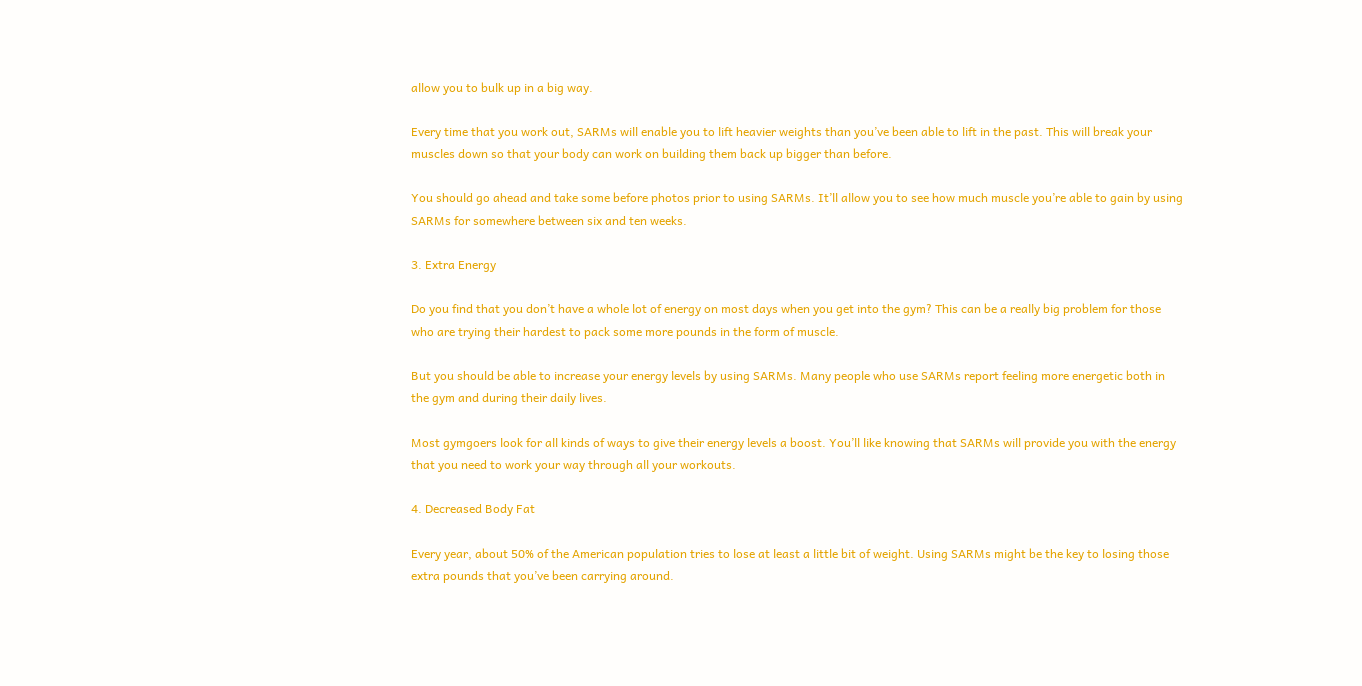allow you to bulk up in a big way.

Every time that you work out, SARMs will enable you to lift heavier weights than you’ve been able to lift in the past. This will break your muscles down so that your body can work on building them back up bigger than before.

You should go ahead and take some before photos prior to using SARMs. It’ll allow you to see how much muscle you’re able to gain by using SARMs for somewhere between six and ten weeks.

3. Extra Energy

Do you find that you don’t have a whole lot of energy on most days when you get into the gym? This can be a really big problem for those who are trying their hardest to pack some more pounds in the form of muscle.

But you should be able to increase your energy levels by using SARMs. Many people who use SARMs report feeling more energetic both in the gym and during their daily lives.

Most gymgoers look for all kinds of ways to give their energy levels a boost. You’ll like knowing that SARMs will provide you with the energy that you need to work your way through all your workouts.

4. Decreased Body Fat

Every year, about 50% of the American population tries to lose at least a little bit of weight. Using SARMs might be the key to losing those extra pounds that you’ve been carrying around.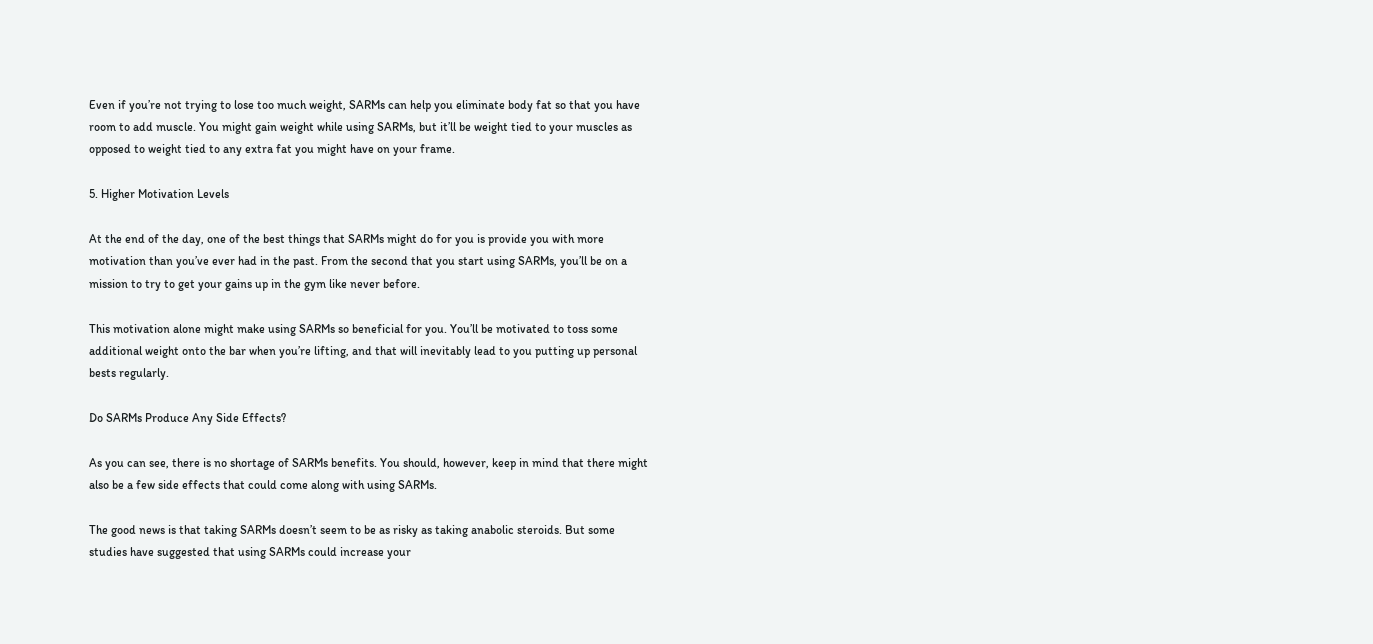Even if you’re not trying to lose too much weight, SARMs can help you eliminate body fat so that you have room to add muscle. You might gain weight while using SARMs, but it’ll be weight tied to your muscles as opposed to weight tied to any extra fat you might have on your frame.

5. Higher Motivation Levels

At the end of the day, one of the best things that SARMs might do for you is provide you with more motivation than you’ve ever had in the past. From the second that you start using SARMs, you’ll be on a mission to try to get your gains up in the gym like never before.

This motivation alone might make using SARMs so beneficial for you. You’ll be motivated to toss some additional weight onto the bar when you’re lifting, and that will inevitably lead to you putting up personal bests regularly.

Do SARMs Produce Any Side Effects?

As you can see, there is no shortage of SARMs benefits. You should, however, keep in mind that there might also be a few side effects that could come along with using SARMs.

The good news is that taking SARMs doesn’t seem to be as risky as taking anabolic steroids. But some studies have suggested that using SARMs could increase your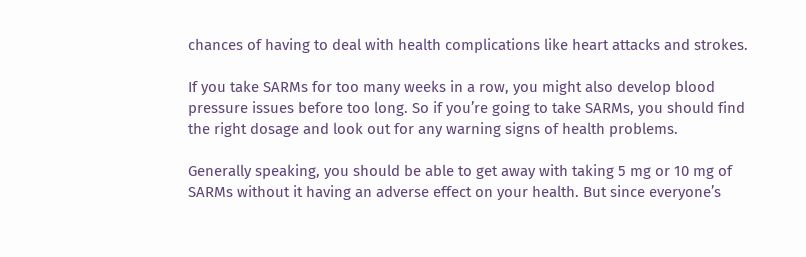chances of having to deal with health complications like heart attacks and strokes.

If you take SARMs for too many weeks in a row, you might also develop blood pressure issues before too long. So if you’re going to take SARMs, you should find the right dosage and look out for any warning signs of health problems.

Generally speaking, you should be able to get away with taking 5 mg or 10 mg of SARMs without it having an adverse effect on your health. But since everyone’s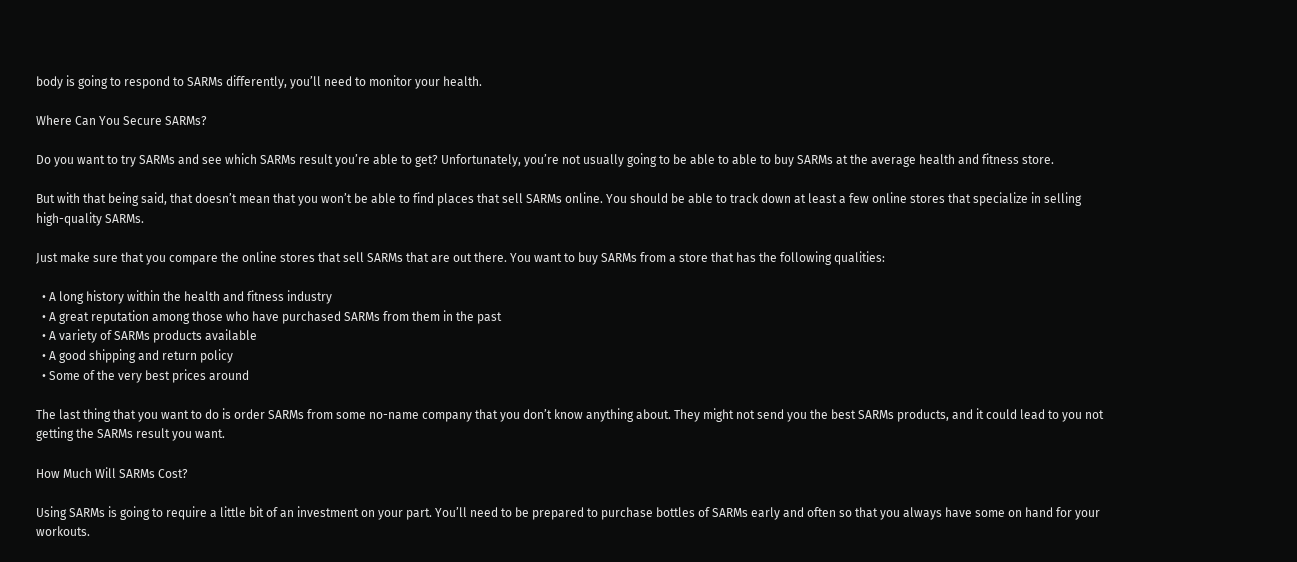body is going to respond to SARMs differently, you’ll need to monitor your health.

Where Can You Secure SARMs?

Do you want to try SARMs and see which SARMs result you’re able to get? Unfortunately, you’re not usually going to be able to able to buy SARMs at the average health and fitness store.

But with that being said, that doesn’t mean that you won’t be able to find places that sell SARMs online. You should be able to track down at least a few online stores that specialize in selling high-quality SARMs.

Just make sure that you compare the online stores that sell SARMs that are out there. You want to buy SARMs from a store that has the following qualities:

  • A long history within the health and fitness industry
  • A great reputation among those who have purchased SARMs from them in the past
  • A variety of SARMs products available
  • A good shipping and return policy
  • Some of the very best prices around

The last thing that you want to do is order SARMs from some no-name company that you don’t know anything about. They might not send you the best SARMs products, and it could lead to you not getting the SARMs result you want.

How Much Will SARMs Cost?

Using SARMs is going to require a little bit of an investment on your part. You’ll need to be prepared to purchase bottles of SARMs early and often so that you always have some on hand for your workouts.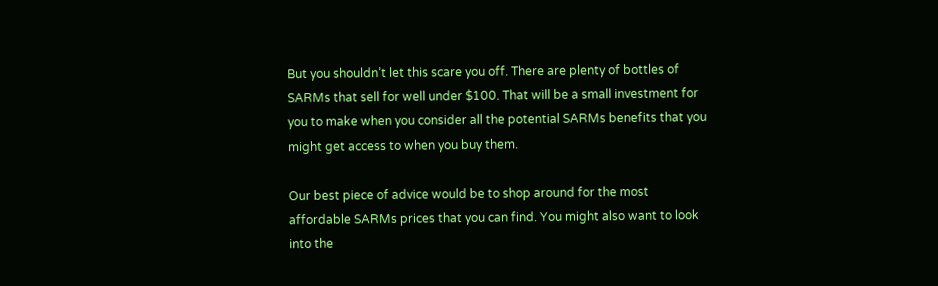But you shouldn’t let this scare you off. There are plenty of bottles of SARMs that sell for well under $100. That will be a small investment for you to make when you consider all the potential SARMs benefits that you might get access to when you buy them.

Our best piece of advice would be to shop around for the most affordable SARMs prices that you can find. You might also want to look into the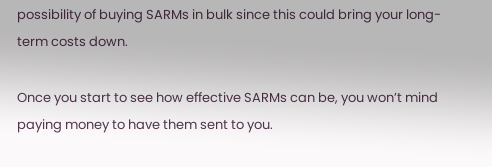possibility of buying SARMs in bulk since this could bring your long-term costs down.

Once you start to see how effective SARMs can be, you won’t mind paying money to have them sent to you.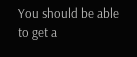You should be able to get a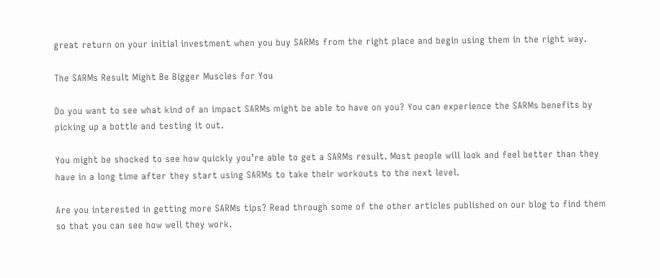great return on your initial investment when you buy SARMs from the right place and begin using them in the right way.

The SARMs Result Might Be Bigger Muscles for You

Do you want to see what kind of an impact SARMs might be able to have on you? You can experience the SARMs benefits by picking up a bottle and testing it out.

You might be shocked to see how quickly you’re able to get a SARMs result. Most people will look and feel better than they have in a long time after they start using SARMs to take their workouts to the next level.

Are you interested in getting more SARMs tips? Read through some of the other articles published on our blog to find them so that you can see how well they work.